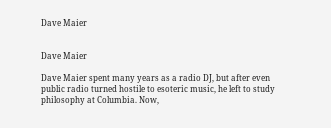Dave Maier


Dave Maier

Dave Maier spent many years as a radio DJ, but after even public radio turned hostile to esoteric music, he left to study philosophy at Columbia. Now,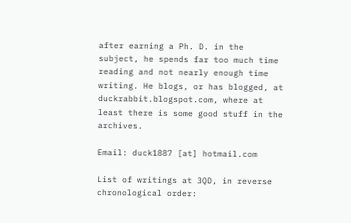after earning a Ph. D. in the subject, he spends far too much time reading and not nearly enough time writing. He blogs, or has blogged, at duckrabbit.blogspot.com, where at least there is some good stuff in the archives.

Email: duck1887 [at] hotmail.com

List of writings at 3QD, in reverse chronological order: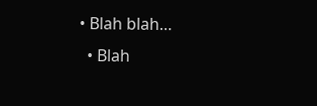• Blah blah…
  • Blah